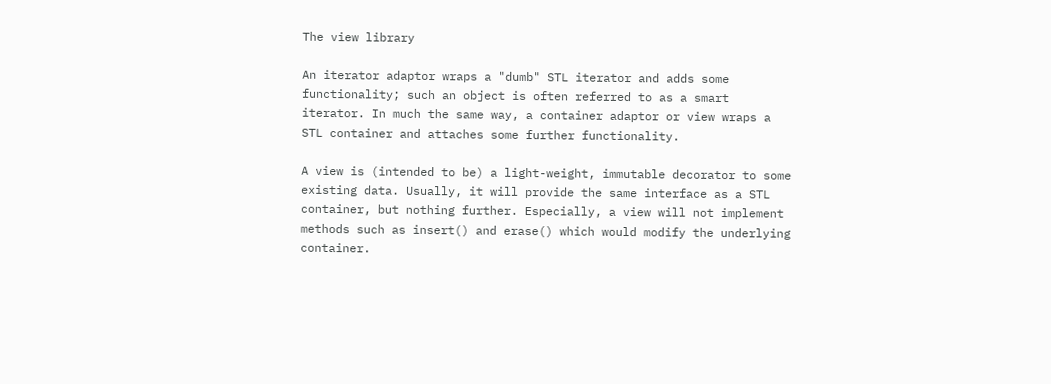The view library

An iterator adaptor wraps a "dumb" STL iterator and adds some functionality; such an object is often referred to as a smart iterator. In much the same way, a container adaptor or view wraps a STL container and attaches some further functionality.

A view is (intended to be) a light-weight, immutable decorator to some existing data. Usually, it will provide the same interface as a STL container, but nothing further. Especially, a view will not implement methods such as insert() and erase() which would modify the underlying container.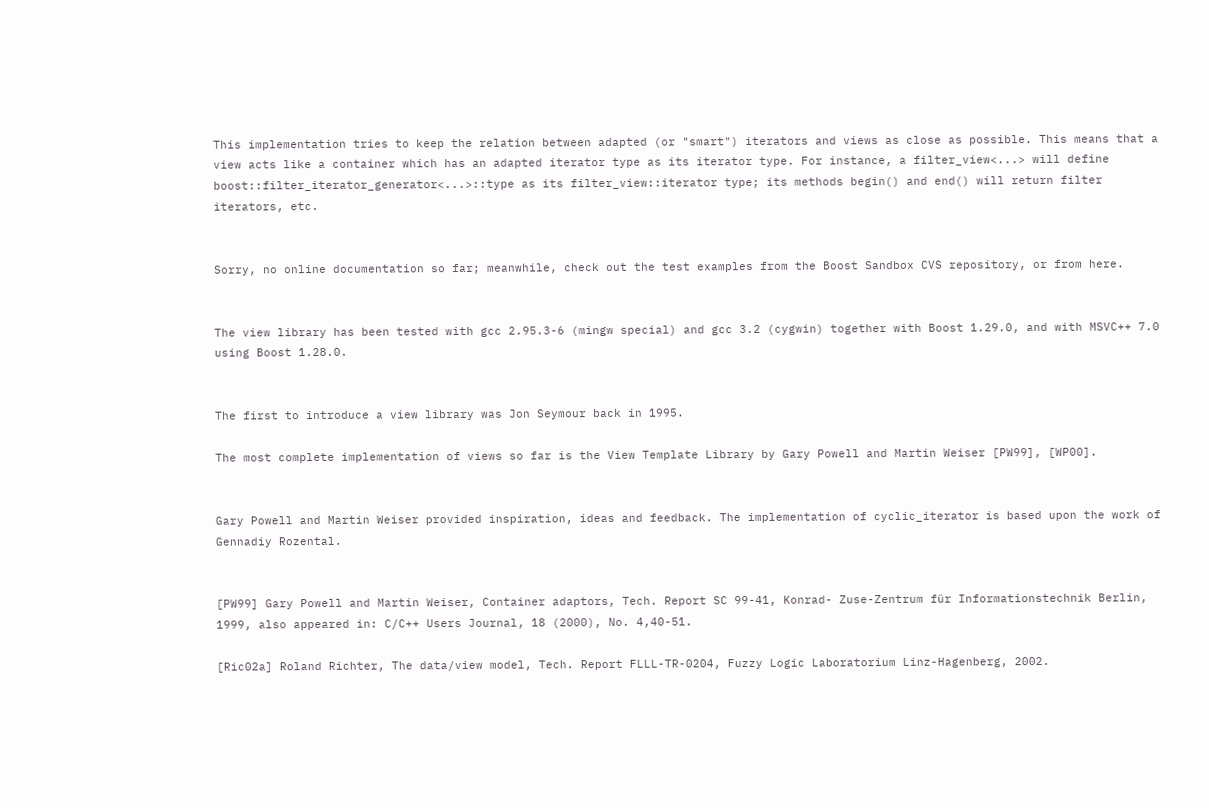This implementation tries to keep the relation between adapted (or "smart") iterators and views as close as possible. This means that a view acts like a container which has an adapted iterator type as its iterator type. For instance, a filter_view<...> will define boost::filter_iterator_generator<...>::type as its filter_view::iterator type; its methods begin() and end() will return filter iterators, etc.


Sorry, no online documentation so far; meanwhile, check out the test examples from the Boost Sandbox CVS repository, or from here.


The view library has been tested with gcc 2.95.3-6 (mingw special) and gcc 3.2 (cygwin) together with Boost 1.29.0, and with MSVC++ 7.0 using Boost 1.28.0.


The first to introduce a view library was Jon Seymour back in 1995.

The most complete implementation of views so far is the View Template Library by Gary Powell and Martin Weiser [PW99], [WP00].


Gary Powell and Martin Weiser provided inspiration, ideas and feedback. The implementation of cyclic_iterator is based upon the work of Gennadiy Rozental.


[PW99] Gary Powell and Martin Weiser, Container adaptors, Tech. Report SC 99-41, Konrad- Zuse-Zentrum für Informationstechnik Berlin, 1999, also appeared in: C/C++ Users Journal, 18 (2000), No. 4,40-51.

[Ric02a] Roland Richter, The data/view model, Tech. Report FLLL-TR-0204, Fuzzy Logic Laboratorium Linz-Hagenberg, 2002.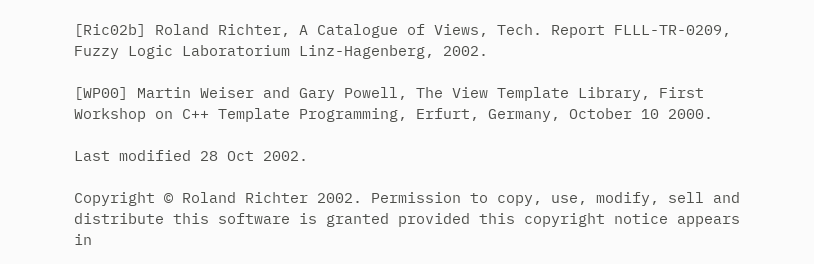[Ric02b] Roland Richter, A Catalogue of Views, Tech. Report FLLL-TR-0209, Fuzzy Logic Laboratorium Linz-Hagenberg, 2002.

[WP00] Martin Weiser and Gary Powell, The View Template Library, First Workshop on C++ Template Programming, Erfurt, Germany, October 10 2000.

Last modified 28 Oct 2002.

Copyright © Roland Richter 2002. Permission to copy, use, modify, sell and distribute this software is granted provided this copyright notice appears in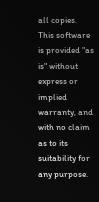all copies. This software is provided "as is" without express or implied warranty, and with no claim as to its suitability for any purpose.